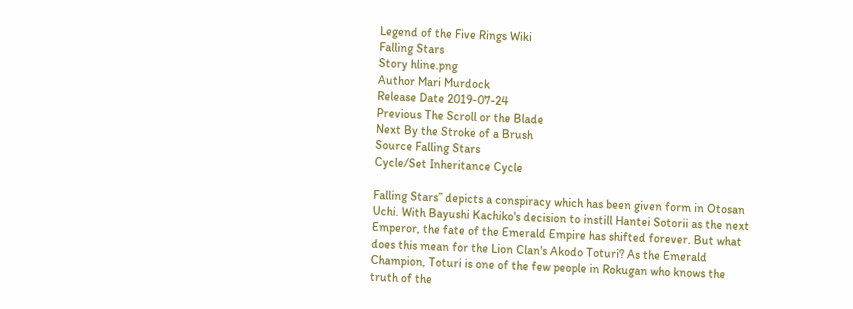Legend of the Five Rings Wiki
Falling Stars
Story hline.png
Author Mari Murdock
Release Date 2019-07-24
Previous The Scroll or the Blade
Next By the Stroke of a Brush
Source Falling Stars
Cycle/Set Inheritance Cycle

Falling Stars” depicts a conspiracy which has been given form in Otosan Uchi. With Bayushi Kachiko's decision to instill Hantei Sotorii as the next Emperor, the fate of the Emerald Empire has shifted forever. But what does this mean for the Lion Clan's Akodo Toturi? As the Emerald Champion, Toturi is one of the few people in Rokugan who knows the truth of the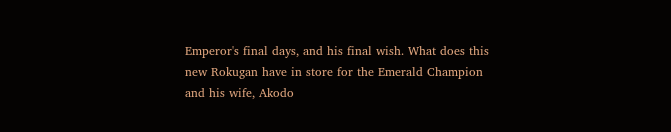Emperor's final days, and his final wish. What does this new Rokugan have in store for the Emerald Champion and his wife, Akodo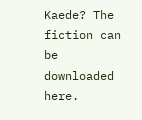Kaede? The fiction can be downloaded here.